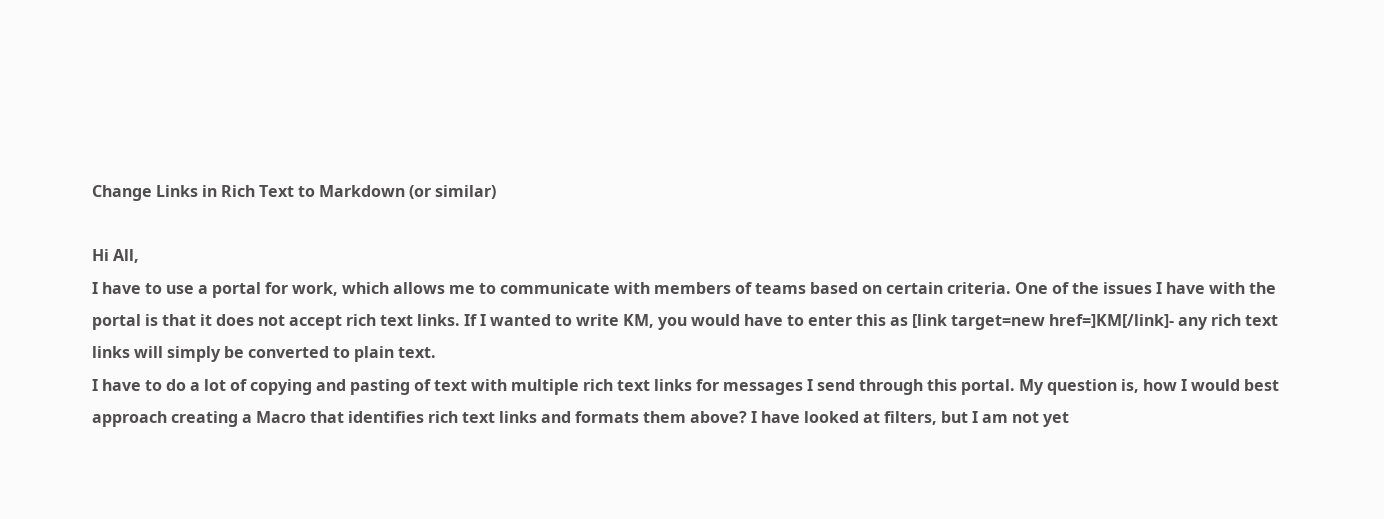Change Links in Rich Text to Markdown (or similar)

Hi All,
I have to use a portal for work, which allows me to communicate with members of teams based on certain criteria. One of the issues I have with the portal is that it does not accept rich text links. If I wanted to write KM, you would have to enter this as [link target=new href=]KM[/link]- any rich text links will simply be converted to plain text.
I have to do a lot of copying and pasting of text with multiple rich text links for messages I send through this portal. My question is, how I would best approach creating a Macro that identifies rich text links and formats them above? I have looked at filters, but I am not yet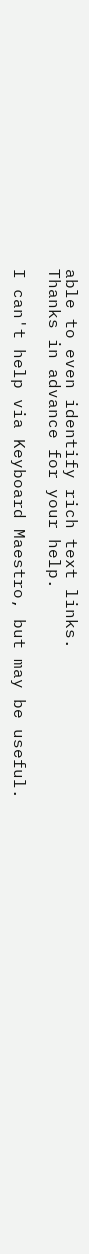able to even identify rich text links.
Thanks in advance for your help.

I can't help via Keyboard Maestro, but may be useful.